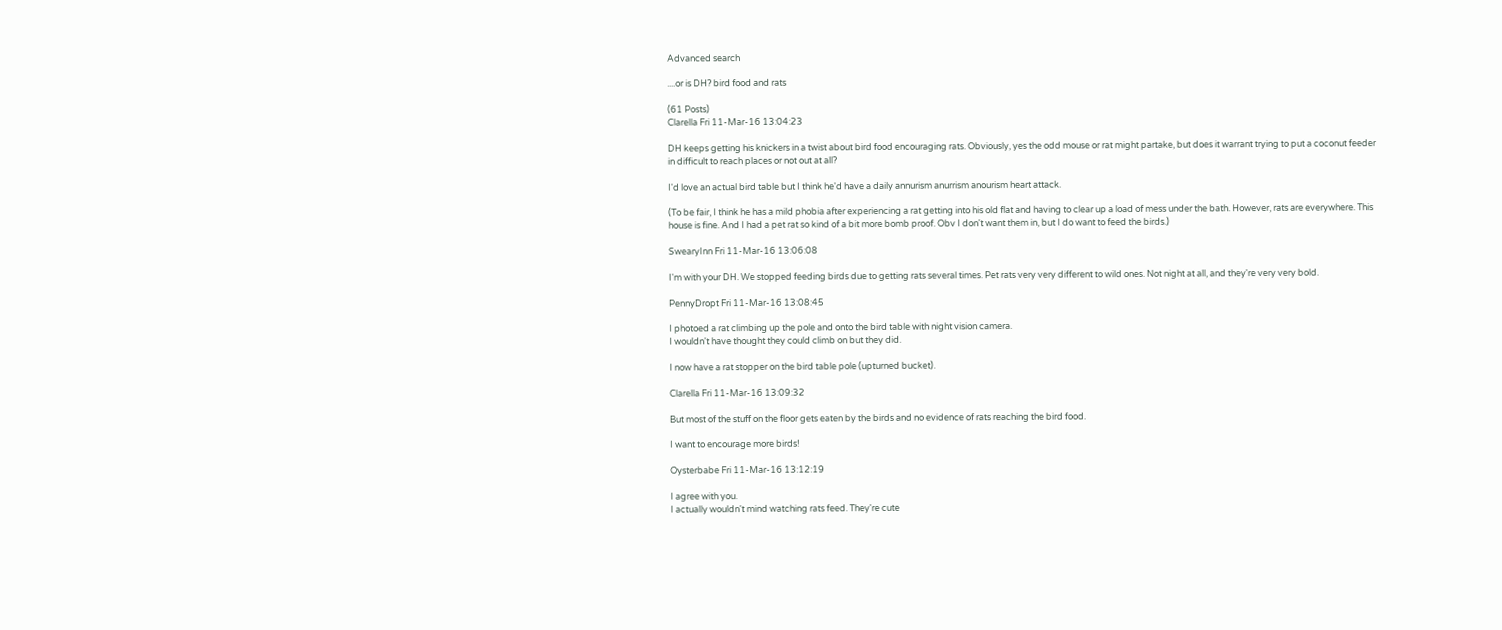Advanced search

....or is DH? bird food and rats

(61 Posts)
Clarella Fri 11-Mar-16 13:04:23

DH keeps getting his knickers in a twist about bird food encouraging rats. Obviously, yes the odd mouse or rat might partake, but does it warrant trying to put a coconut feeder in difficult to reach places or not out at all?

I'd love an actual bird table but I think he'd have a daily annurism anurrism anourism heart attack.

(To be fair, I think he has a mild phobia after experiencing a rat getting into his old flat and having to clear up a load of mess under the bath. However, rats are everywhere. This house is fine. And I had a pet rat so kind of a bit more bomb proof. Obv I don't want them in, but I do want to feed the birds.)

SwearyInn Fri 11-Mar-16 13:06:08

I'm with your DH. We stopped feeding birds due to getting rats several times. Pet rats very very different to wild ones. Not night at all, and they're very very bold.

PennyDropt Fri 11-Mar-16 13:08:45

I photoed a rat climbing up the pole and onto the bird table with night vision camera.
I wouldn't have thought they could climb on but they did.

I now have a rat stopper on the bird table pole (upturned bucket).

Clarella Fri 11-Mar-16 13:09:32

But most of the stuff on the floor gets eaten by the birds and no evidence of rats reaching the bird food.

I want to encourage more birds!

Oysterbabe Fri 11-Mar-16 13:12:19

I agree with you.
I actually wouldn't mind watching rats feed. They're cute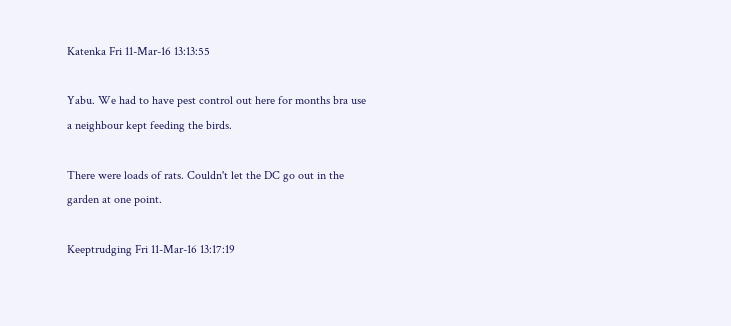Katenka Fri 11-Mar-16 13:13:55

Yabu. We had to have pest control out here for months bra use a neighbour kept feeding the birds.

There were loads of rats. Couldn't let the DC go out in the garden at one point.

Keeptrudging Fri 11-Mar-16 13:17:19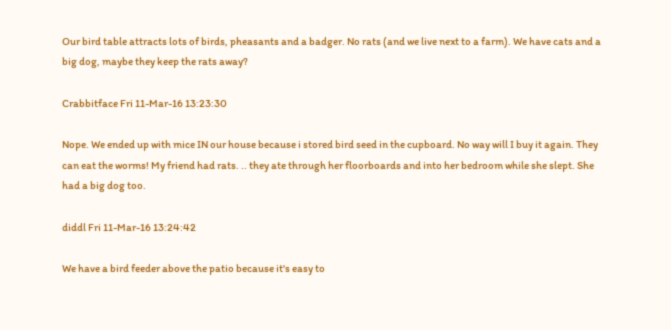Our bird table attracts lots of birds, pheasants and a badger. No rats (and we live next to a farm). We have cats and a big dog, maybe they keep the rats away?

Crabbitface Fri 11-Mar-16 13:23:30

Nope. We ended up with mice IN our house because i stored bird seed in the cupboard. No way will I buy it again. They can eat the worms! My friend had rats. .. they ate through her floorboards and into her bedroom while she slept. She had a big dog too.

diddl Fri 11-Mar-16 13:24:42

We have a bird feeder above the patio because it's easy to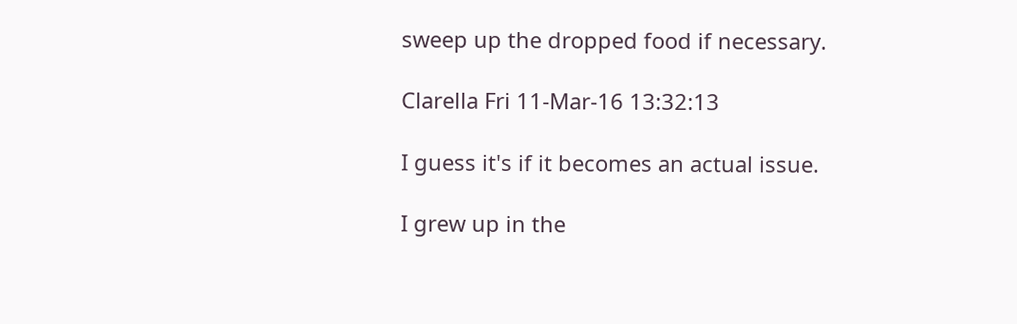sweep up the dropped food if necessary.

Clarella Fri 11-Mar-16 13:32:13

I guess it's if it becomes an actual issue.

I grew up in the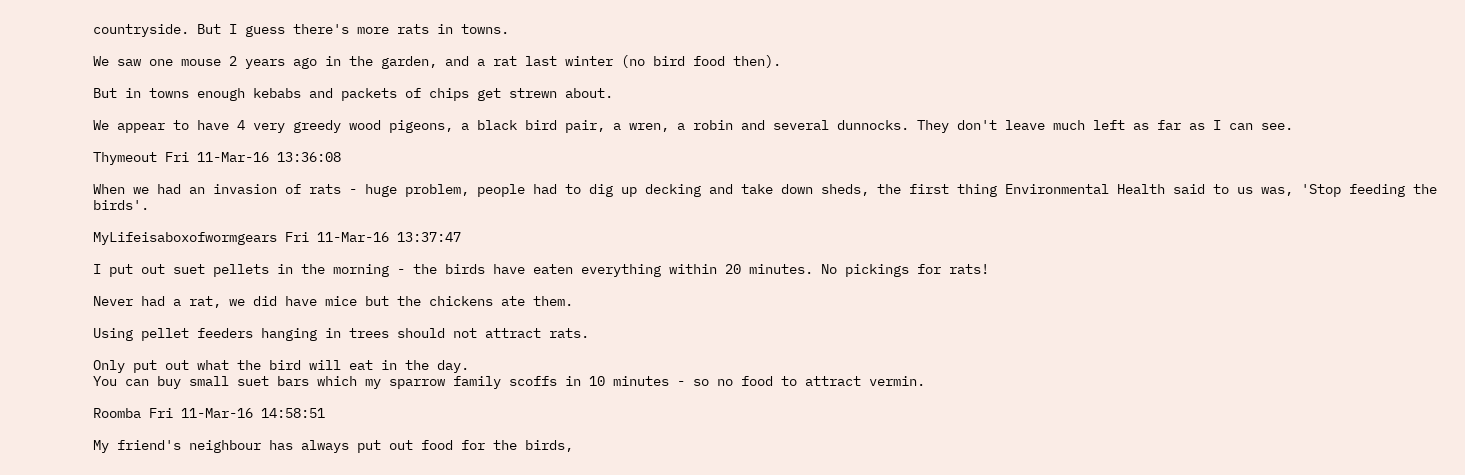countryside. But I guess there's more rats in towns.

We saw one mouse 2 years ago in the garden, and a rat last winter (no bird food then).

But in towns enough kebabs and packets of chips get strewn about.

We appear to have 4 very greedy wood pigeons, a black bird pair, a wren, a robin and several dunnocks. They don't leave much left as far as I can see.

Thymeout Fri 11-Mar-16 13:36:08

When we had an invasion of rats - huge problem, people had to dig up decking and take down sheds, the first thing Environmental Health said to us was, 'Stop feeding the birds'.

MyLifeisaboxofwormgears Fri 11-Mar-16 13:37:47

I put out suet pellets in the morning - the birds have eaten everything within 20 minutes. No pickings for rats!

Never had a rat, we did have mice but the chickens ate them.

Using pellet feeders hanging in trees should not attract rats.

Only put out what the bird will eat in the day.
You can buy small suet bars which my sparrow family scoffs in 10 minutes - so no food to attract vermin.

Roomba Fri 11-Mar-16 14:58:51

My friend's neighbour has always put out food for the birds,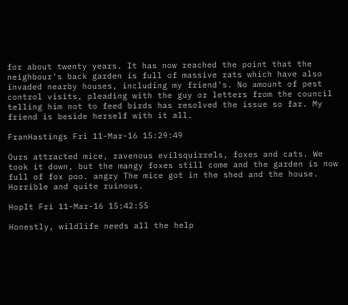for about twenty years. It has now reached the point that the neighbour's back garden is full of massive rats which have also invaded nearby houses, including my friend's. No amount of pest control visits, pleading with the guy or letters from the council telling him not to feed birds has resolved the issue so far. My friend is beside herself with it all.

FranHastings Fri 11-Mar-16 15:29:49

Ours attracted mice, ravenous evilsquirrels, foxes and cats. We took it down, but the mangy foxes still come and the garden is now full of fox poo. angry The mice got in the shed and the house. Horrible and quite ruinous.

HopIt Fri 11-Mar-16 15:42:55

Honestly, wildlife needs all the help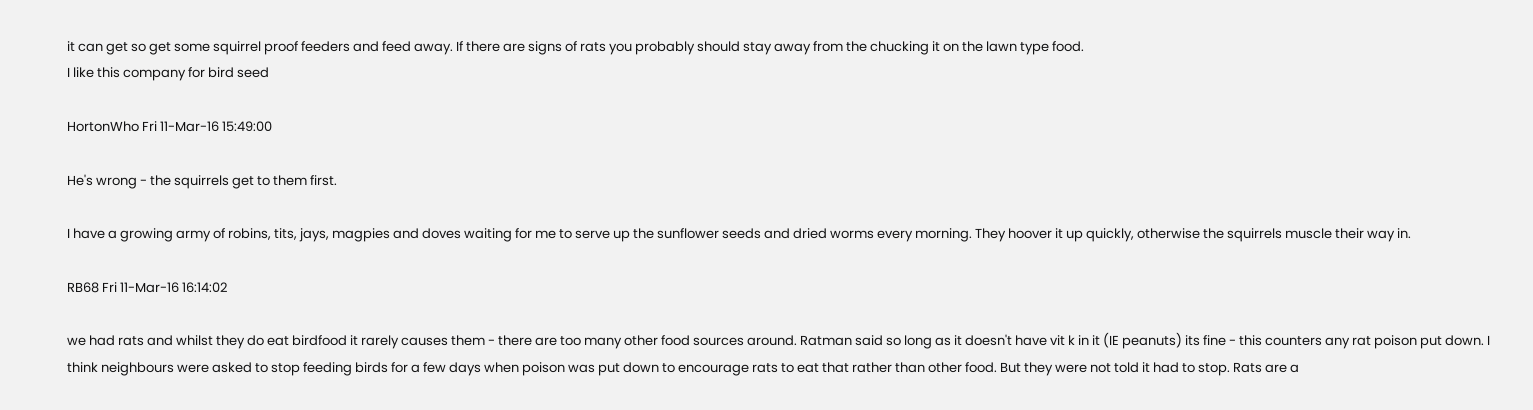it can get so get some squirrel proof feeders and feed away. If there are signs of rats you probably should stay away from the chucking it on the lawn type food.
I like this company for bird seed

HortonWho Fri 11-Mar-16 15:49:00

He's wrong - the squirrels get to them first.

I have a growing army of robins, tits, jays, magpies and doves waiting for me to serve up the sunflower seeds and dried worms every morning. They hoover it up quickly, otherwise the squirrels muscle their way in.

RB68 Fri 11-Mar-16 16:14:02

we had rats and whilst they do eat birdfood it rarely causes them - there are too many other food sources around. Ratman said so long as it doesn't have vit k in it (IE peanuts) its fine - this counters any rat poison put down. I think neighbours were asked to stop feeding birds for a few days when poison was put down to encourage rats to eat that rather than other food. But they were not told it had to stop. Rats are a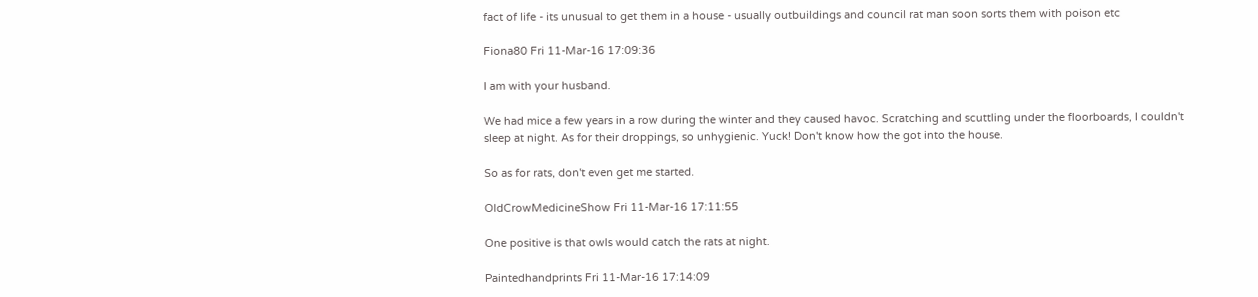fact of life - its unusual to get them in a house - usually outbuildings and council rat man soon sorts them with poison etc

Fiona80 Fri 11-Mar-16 17:09:36

I am with your husband.

We had mice a few years in a row during the winter and they caused havoc. Scratching and scuttling under the floorboards, I couldn't sleep at night. As for their droppings, so unhygienic. Yuck! Don't know how the got into the house.

So as for rats, don't even get me started.

OldCrowMedicineShow Fri 11-Mar-16 17:11:55

One positive is that owls would catch the rats at night.

Paintedhandprints Fri 11-Mar-16 17:14:09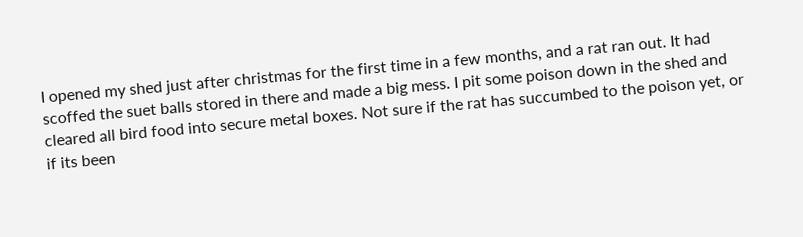I opened my shed just after christmas for the first time in a few months, and a rat ran out. It had scoffed the suet balls stored in there and made a big mess. I pit some poison down in the shed and cleared all bird food into secure metal boxes. Not sure if the rat has succumbed to the poison yet, or if its been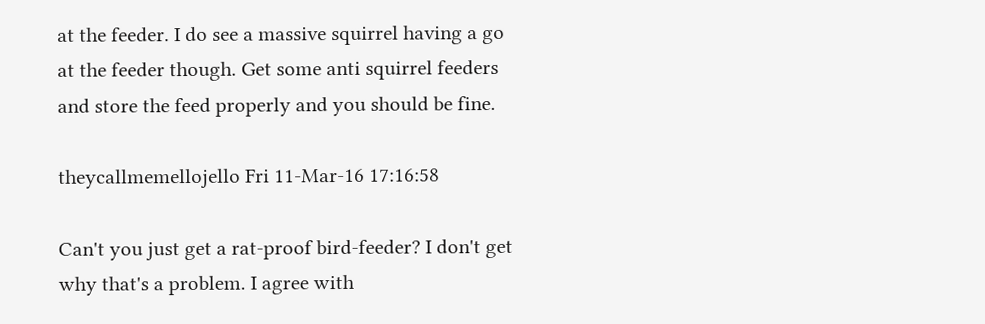at the feeder. I do see a massive squirrel having a go at the feeder though. Get some anti squirrel feeders and store the feed properly and you should be fine.

theycallmemellojello Fri 11-Mar-16 17:16:58

Can't you just get a rat-proof bird-feeder? I don't get why that's a problem. I agree with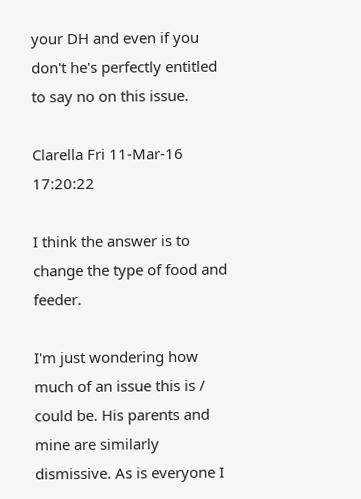your DH and even if you don't he's perfectly entitled to say no on this issue.

Clarella Fri 11-Mar-16 17:20:22

I think the answer is to change the type of food and feeder.

I'm just wondering how much of an issue this is / could be. His parents and mine are similarly dismissive. As is everyone I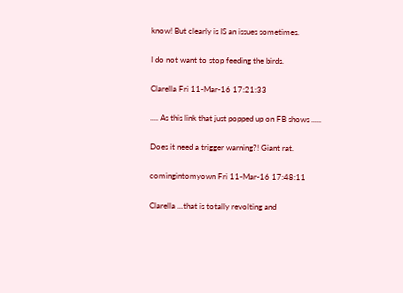know! But clearly is IS an issues sometimes.

I do not want to stop feeding the birds.

Clarella Fri 11-Mar-16 17:21:33

.... As this link that just popped up on FB shows .....

Does it need a trigger warning?! Giant rat.

comingintomyown Fri 11-Mar-16 17:48:11

Clarella ...that is totally revolting and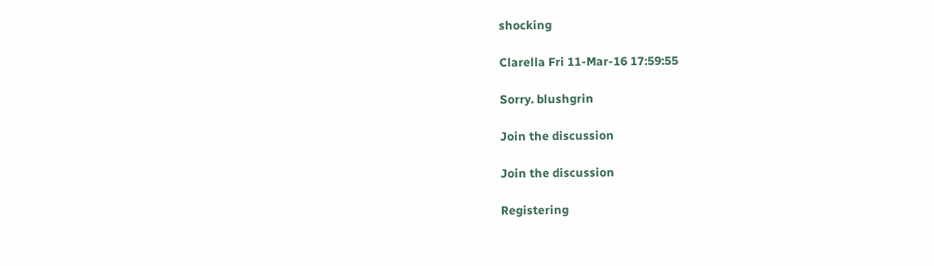shocking

Clarella Fri 11-Mar-16 17:59:55

Sorry. blushgrin

Join the discussion

Join the discussion

Registering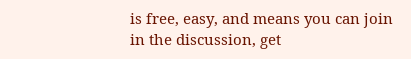is free, easy, and means you can join in the discussion, get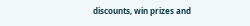discounts, win prizes and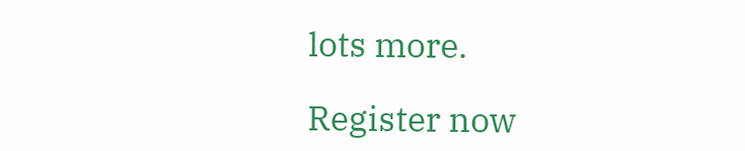lots more.

Register now